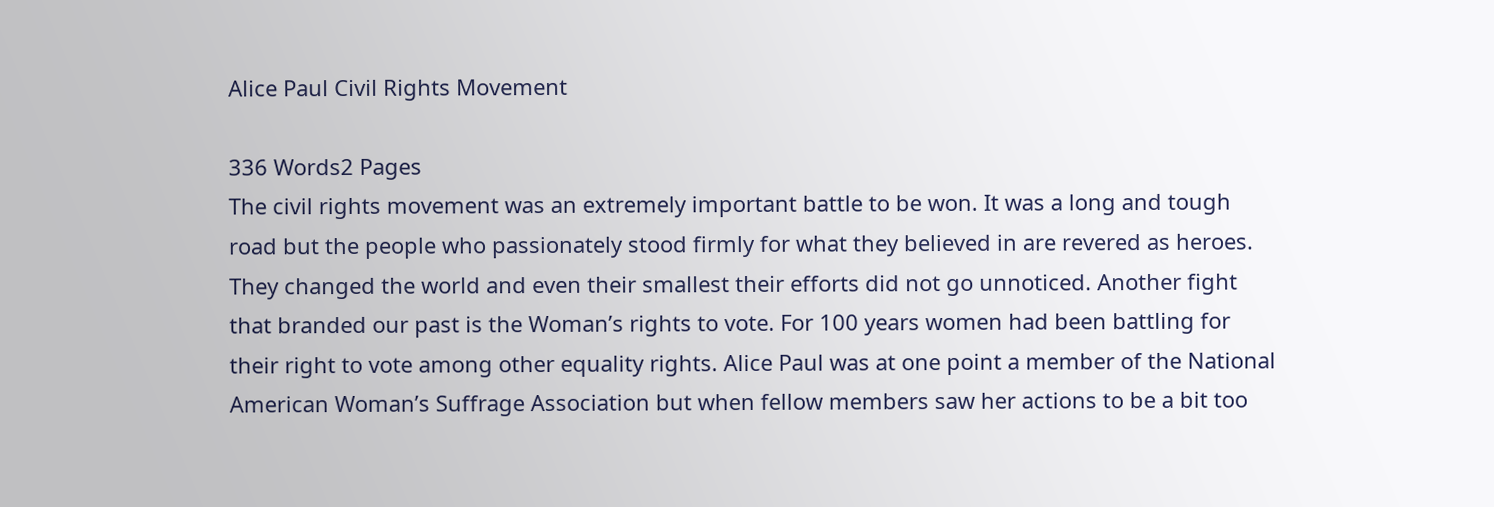Alice Paul Civil Rights Movement

336 Words2 Pages
The civil rights movement was an extremely important battle to be won. It was a long and tough road but the people who passionately stood firmly for what they believed in are revered as heroes. They changed the world and even their smallest their efforts did not go unnoticed. Another fight that branded our past is the Woman’s rights to vote. For 100 years women had been battling for their right to vote among other equality rights. Alice Paul was at one point a member of the National American Woman’s Suffrage Association but when fellow members saw her actions to be a bit too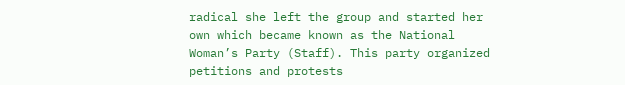radical she left the group and started her own which became known as the National Woman’s Party (Staff). This party organized petitions and protests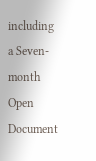including a Seven-month
Open Document